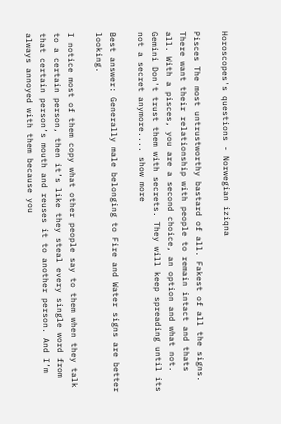Horoscopes's questions - Norwegian iziqna

Pisces The most untrustworthy bastard of all. Fakest of all the signs. There want their relationship with people to remain intact and thats all. With a pisces, you are a second choice, an option and what not. Gemini Don't trust them with secrets. They will keep spreading until its not a secret anymore.... show more

Best answer: Generally male belonging to Fire and Water signs are better looking.

I notice most of them copy what other people say to them when they talk to a certain person, then it’s like they steal every single word from that certain person’s mouth and reuses it to another person. And I’m always annoyed with them because you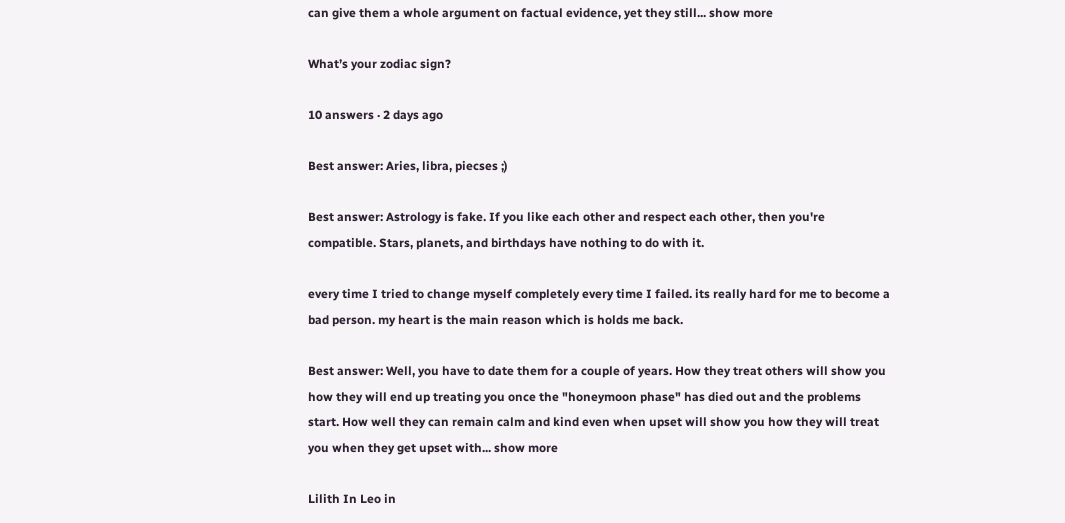can give them a whole argument on factual evidence, yet they still... show more

What’s your zodiac sign?

10 answers · 2 days ago

Best answer: Aries, libra, piecses ;)

Best answer: Astrology is fake. If you like each other and respect each other, then you're compatible. Stars, planets, and birthdays have nothing to do with it.

every time I tried to change myself completely every time I failed. its really hard for me to become a bad person. my heart is the main reason which is holds me back.

Best answer: Well, you have to date them for a couple of years. How they treat others will show you how they will end up treating you once the "honeymoon phase" has died out and the problems start. How well they can remain calm and kind even when upset will show you how they will treat you when they get upset with... show more

Lilith In Leo in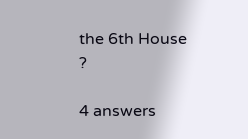the 6th House ?

4 answers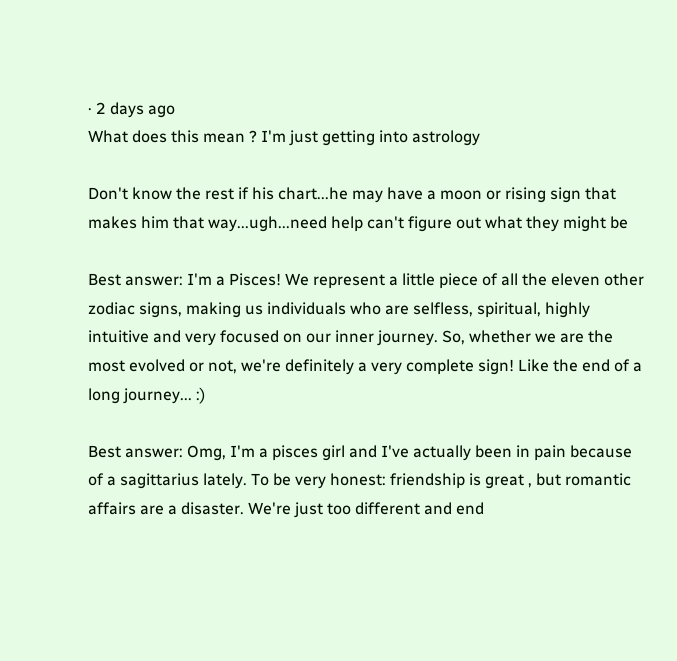· 2 days ago
What does this mean ? I'm just getting into astrology

Don't know the rest if his chart...he may have a moon or rising sign that makes him that way...ugh...need help can't figure out what they might be

Best answer: I'm a Pisces! We represent a little piece of all the eleven other zodiac signs, making us individuals who are selfless, spiritual, highly intuitive and very focused on our inner journey. So, whether we are the most evolved or not, we're definitely a very complete sign! Like the end of a long journey... :)

Best answer: Omg, I'm a pisces girl and I've actually been in pain because of a sagittarius lately. To be very honest: friendship is great , but romantic affairs are a disaster. We're just too different and end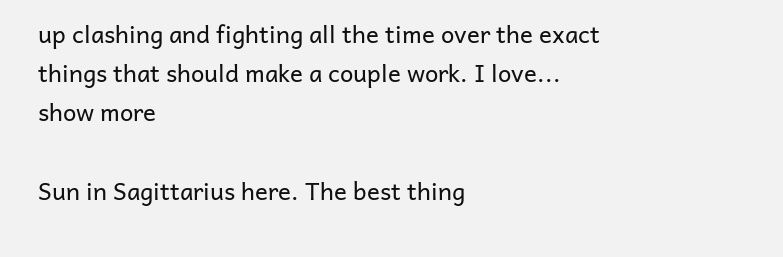up clashing and fighting all the time over the exact things that should make a couple work. I love... show more

Sun in Sagittarius here. The best thing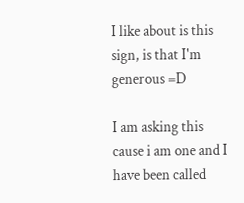I like about is this sign, is that I'm generous =D

I am asking this cause i am one and I have been called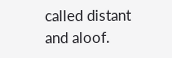called distant and aloof.